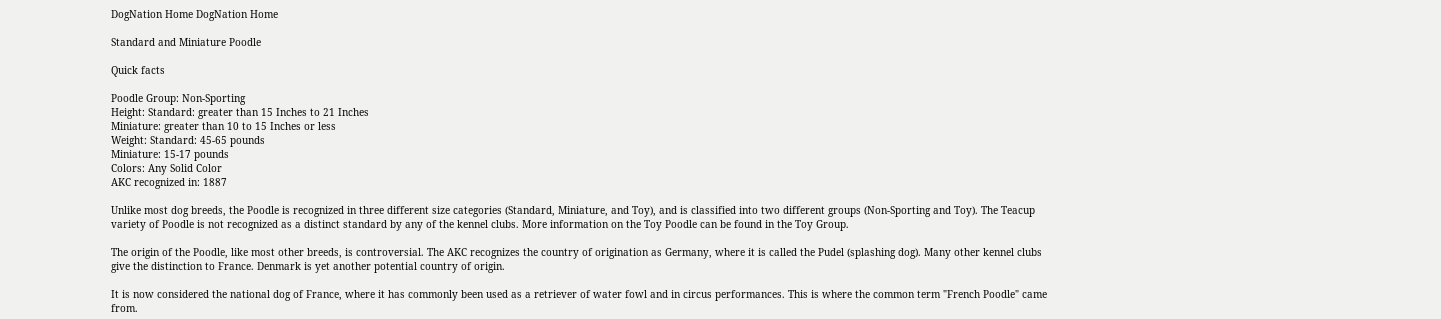DogNation Home DogNation Home

Standard and Miniature Poodle

Quick facts

Poodle Group: Non-Sporting
Height: Standard: greater than 15 Inches to 21 Inches
Miniature: greater than 10 to 15 Inches or less
Weight: Standard: 45-65 pounds
Miniature: 15-17 pounds
Colors: Any Solid Color
AKC recognized in: 1887

Unlike most dog breeds, the Poodle is recognized in three different size categories (Standard, Miniature, and Toy), and is classified into two different groups (Non-Sporting and Toy). The Teacup variety of Poodle is not recognized as a distinct standard by any of the kennel clubs. More information on the Toy Poodle can be found in the Toy Group.

The origin of the Poodle, like most other breeds, is controversial. The AKC recognizes the country of origination as Germany, where it is called the Pudel (splashing dog). Many other kennel clubs give the distinction to France. Denmark is yet another potential country of origin.

It is now considered the national dog of France, where it has commonly been used as a retriever of water fowl and in circus performances. This is where the common term "French Poodle" came from.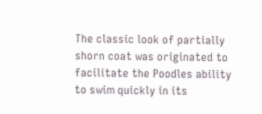The classic look of partially shorn coat was originated to facilitate the Poodles ability to swim quickly in its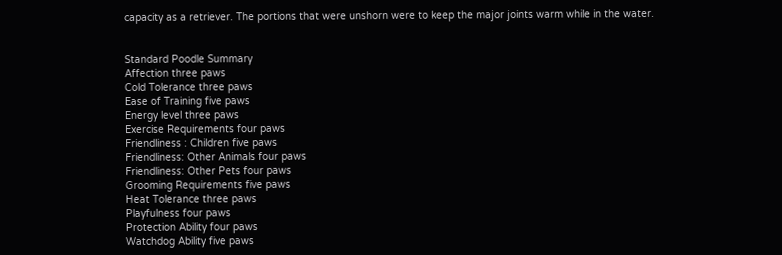capacity as a retriever. The portions that were unshorn were to keep the major joints warm while in the water.


Standard Poodle Summary
Affection three paws
Cold Tolerance three paws
Ease of Training five paws
Energy level three paws
Exercise Requirements four paws
Friendliness : Children five paws
Friendliness: Other Animals four paws
Friendliness: Other Pets four paws
Grooming Requirements five paws
Heat Tolerance three paws
Playfulness four paws
Protection Ability four paws
Watchdog Ability five paws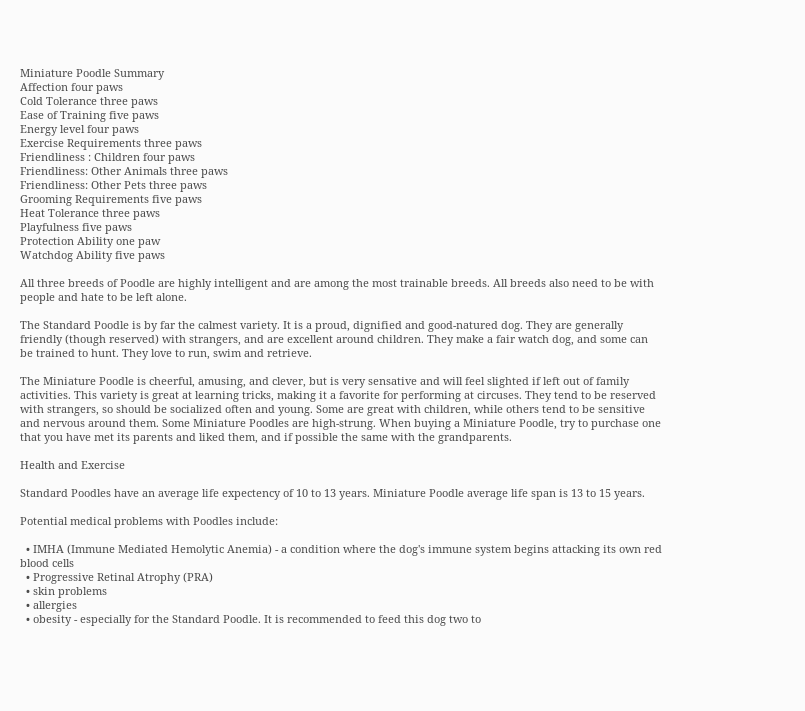Miniature Poodle Summary
Affection four paws
Cold Tolerance three paws
Ease of Training five paws
Energy level four paws
Exercise Requirements three paws
Friendliness : Children four paws
Friendliness: Other Animals three paws
Friendliness: Other Pets three paws
Grooming Requirements five paws
Heat Tolerance three paws
Playfulness five paws
Protection Ability one paw
Watchdog Ability five paws

All three breeds of Poodle are highly intelligent and are among the most trainable breeds. All breeds also need to be with people and hate to be left alone.

The Standard Poodle is by far the calmest variety. It is a proud, dignified and good-natured dog. They are generally friendly (though reserved) with strangers, and are excellent around children. They make a fair watch dog, and some can be trained to hunt. They love to run, swim and retrieve.

The Miniature Poodle is cheerful, amusing, and clever, but is very sensative and will feel slighted if left out of family activities. This variety is great at learning tricks, making it a favorite for performing at circuses. They tend to be reserved with strangers, so should be socialized often and young. Some are great with children, while others tend to be sensitive and nervous around them. Some Miniature Poodles are high-strung. When buying a Miniature Poodle, try to purchase one that you have met its parents and liked them, and if possible the same with the grandparents.

Health and Exercise

Standard Poodles have an average life expectency of 10 to 13 years. Miniature Poodle average life span is 13 to 15 years.

Potential medical problems with Poodles include:

  • IMHA (Immune Mediated Hemolytic Anemia) - a condition where the dog's immune system begins attacking its own red blood cells
  • Progressive Retinal Atrophy (PRA)
  • skin problems
  • allergies
  • obesity - especially for the Standard Poodle. It is recommended to feed this dog two to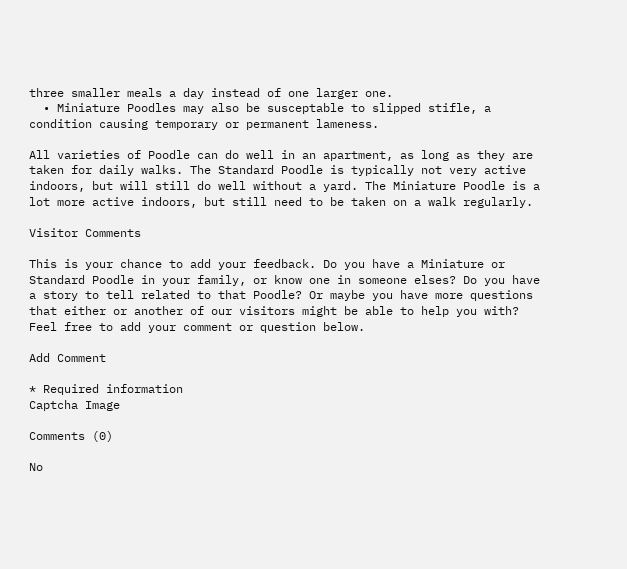three smaller meals a day instead of one larger one.
  • Miniature Poodles may also be susceptable to slipped stifle, a condition causing temporary or permanent lameness.

All varieties of Poodle can do well in an apartment, as long as they are taken for daily walks. The Standard Poodle is typically not very active indoors, but will still do well without a yard. The Miniature Poodle is a lot more active indoors, but still need to be taken on a walk regularly.

Visitor Comments

This is your chance to add your feedback. Do you have a Miniature or Standard Poodle in your family, or know one in someone elses? Do you have a story to tell related to that Poodle? Or maybe you have more questions that either or another of our visitors might be able to help you with? Feel free to add your comment or question below.

Add Comment

* Required information
Captcha Image

Comments (0)

No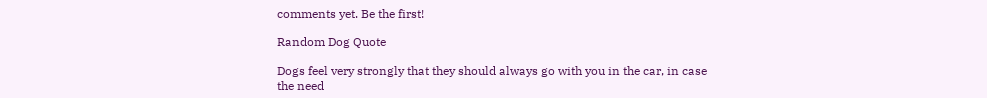comments yet. Be the first!

Random Dog Quote

Dogs feel very strongly that they should always go with you in the car, in case the need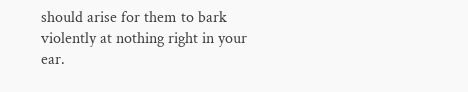should arise for them to bark violently at nothing right in your ear.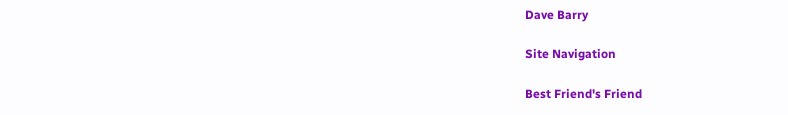Dave Barry

Site Navigation

Best Friend's Friend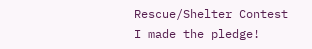Rescue/Shelter Contest
I made the pledge!